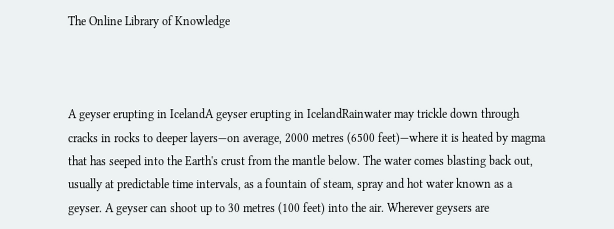The Online Library of Knowledge



A geyser erupting in IcelandA geyser erupting in IcelandRainwater may trickle down through cracks in rocks to deeper layers—on average, 2000 metres (6500 feet)—where it is heated by magma that has seeped into the Earth's crust from the mantle below. The water comes blasting back out, usually at predictable time intervals, as a fountain of steam, spray and hot water known as a geyser. A geyser can shoot up to 30 metres (100 feet) into the air. Wherever geysers are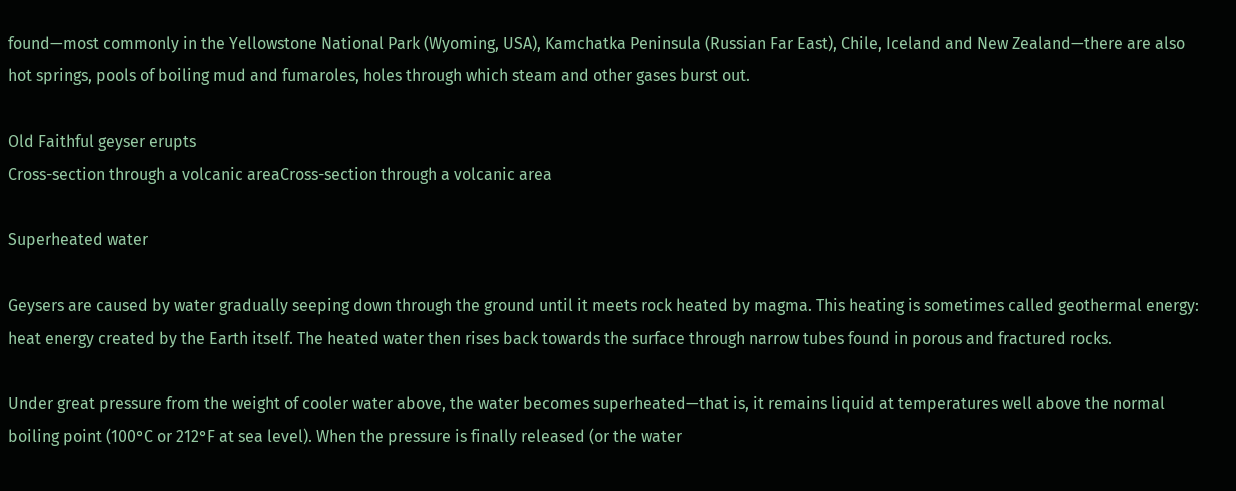found—most commonly in the Yellowstone National Park (Wyoming, USA), Kamchatka Peninsula (Russian Far East), Chile, Iceland and New Zealand—there are also hot springs, pools of boiling mud and fumaroles, holes through which steam and other gases burst out.

Old Faithful geyser erupts
Cross-section through a volcanic areaCross-section through a volcanic area

Superheated water

Geysers are caused by water gradually seeping down through the ground until it meets rock heated by magma. This heating is sometimes called geothermal energy: heat energy created by the Earth itself. The heated water then rises back towards the surface through narrow tubes found in porous and fractured rocks.

Under great pressure from the weight of cooler water above, the water becomes superheated—that is, it remains liquid at temperatures well above the normal boiling point (100°C or 212°F at sea level). When the pressure is finally released (or the water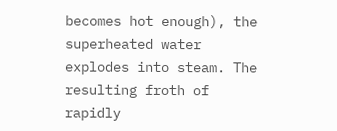becomes hot enough), the superheated water explodes into steam. The resulting froth of rapidly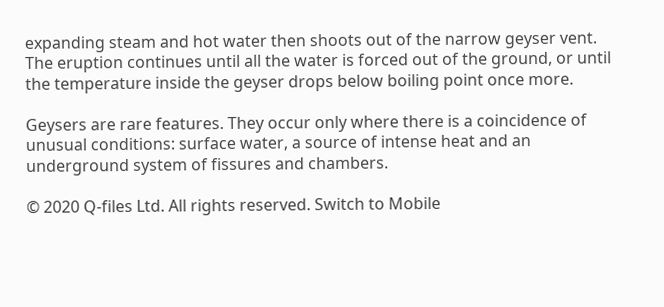expanding steam and hot water then shoots out of the narrow geyser vent. The eruption continues until all the water is forced out of the ground, or until the temperature inside the geyser drops below boiling point once more.

Geysers are rare features. They occur only where there is a coincidence of unusual conditions: surface water, a source of intense heat and an underground system of fissures and chambers.

© 2020 Q-files Ltd. All rights reserved. Switch to Mobile